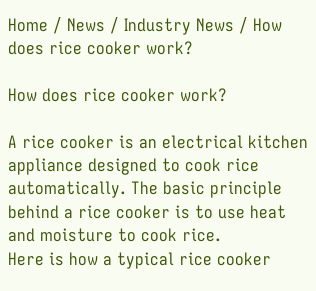Home / News / Industry News / How does rice cooker work?

How does rice cooker work?

A rice cooker is an electrical kitchen appliance designed to cook rice automatically. The basic principle behind a rice cooker is to use heat and moisture to cook rice.
Here is how a typical rice cooker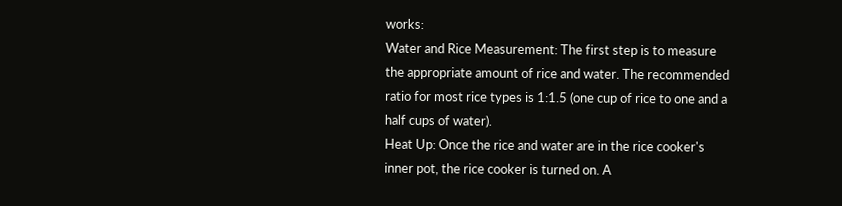works:
Water and Rice Measurement: The first step is to measure the appropriate amount of rice and water. The recommended ratio for most rice types is 1:1.5 (one cup of rice to one and a half cups of water).
Heat Up: Once the rice and water are in the rice cooker's inner pot, the rice cooker is turned on. A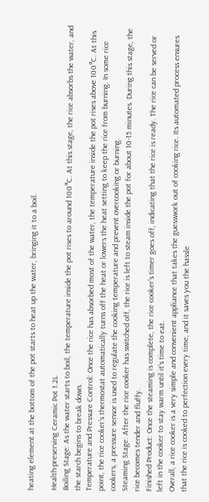heating element at the bottom of the pot starts to heat up the water, bringing it to a boil.

Health-preserving Ceramic Pot 1.2L
Boiling Stage: As the water starts to boil, the temperature inside the pot rises to around 100°C. At this stage, the rice absorbs the water, and the starch begins to break down.
Temperature and Pressure Control: Once the rice has absorbed most of the water, the temperature inside the pot rises above 100°C. At this point, the rice cooker's thermostat automatically turns off the heat or lowers the heat setting to keep the rice from burning. In some rice cookers, a pressure sensor is used to regulate the cooking temperature and prevent overcooking or burning.
Steaming Stage: After the rice cooker has switched off, the rice is left to steam inside the pot for about 10-15 minutes. During this stage, the rice becomes tender and fluffy.
Finished Product: Once the steaming is complete, the rice cooker's timer goes off, indicating that the rice is ready. The rice can be served or left in the cooker to stay warm until it's time to eat.
Overall, a rice cooker is a very simple and convenient appliance that takes the guesswork out of cooking rice. Its automated process ensures that the rice is cooked to perfection every time, and it saves you the hassle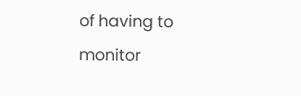of having to monitor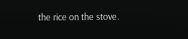the rice on the stove.